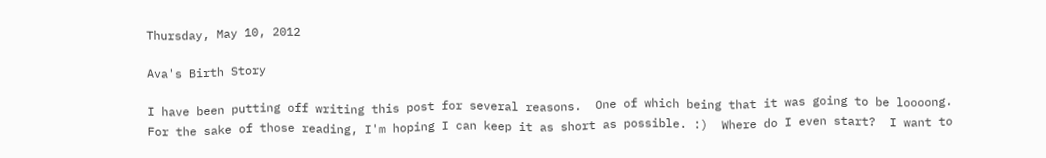Thursday, May 10, 2012

Ava's Birth Story

I have been putting off writing this post for several reasons.  One of which being that it was going to be loooong.  For the sake of those reading, I'm hoping I can keep it as short as possible. :)  Where do I even start?  I want to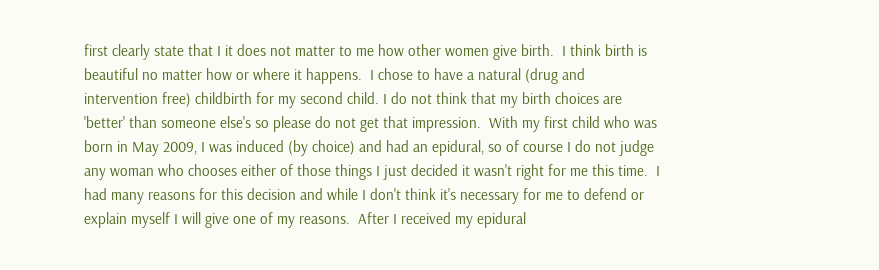first clearly state that I it does not matter to me how other women give birth.  I think birth is beautiful no matter how or where it happens.  I chose to have a natural (drug and intervention free) childbirth for my second child. I do not think that my birth choices are 'better' than someone else's so please do not get that impression.  With my first child who was born in May 2009, I was induced (by choice) and had an epidural, so of course I do not judge any woman who chooses either of those things I just decided it wasn't right for me this time.  I had many reasons for this decision and while I don't think it's necessary for me to defend or explain myself I will give one of my reasons.  After I received my epidural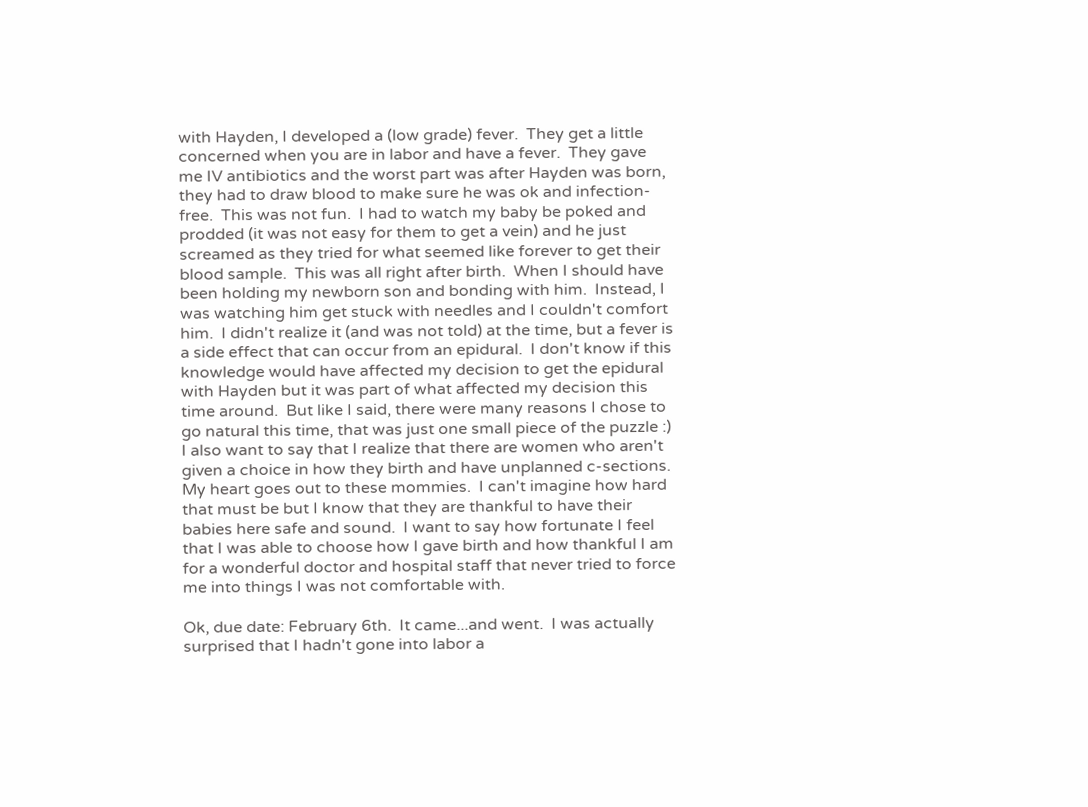with Hayden, I developed a (low grade) fever.  They get a little concerned when you are in labor and have a fever.  They gave me IV antibiotics and the worst part was after Hayden was born, they had to draw blood to make sure he was ok and infection-free.  This was not fun.  I had to watch my baby be poked and prodded (it was not easy for them to get a vein) and he just screamed as they tried for what seemed like forever to get their blood sample.  This was all right after birth.  When I should have been holding my newborn son and bonding with him.  Instead, I was watching him get stuck with needles and I couldn't comfort him.  I didn't realize it (and was not told) at the time, but a fever is a side effect that can occur from an epidural.  I don't know if this knowledge would have affected my decision to get the epidural with Hayden but it was part of what affected my decision this time around.  But like I said, there were many reasons I chose to go natural this time, that was just one small piece of the puzzle :)
I also want to say that I realize that there are women who aren't given a choice in how they birth and have unplanned c-sections.  My heart goes out to these mommies.  I can't imagine how hard that must be but I know that they are thankful to have their babies here safe and sound.  I want to say how fortunate I feel that I was able to choose how I gave birth and how thankful I am for a wonderful doctor and hospital staff that never tried to force me into things I was not comfortable with.

Ok, due date: February 6th.  It came...and went.  I was actually surprised that I hadn't gone into labor a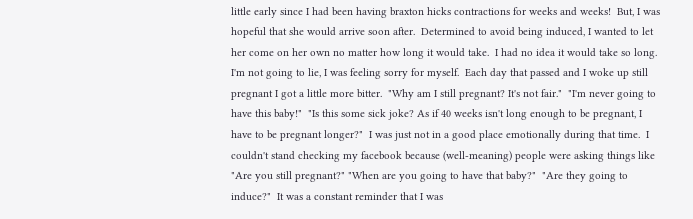little early since I had been having braxton hicks contractions for weeks and weeks!  But, I was hopeful that she would arrive soon after.  Determined to avoid being induced, I wanted to let her come on her own no matter how long it would take.  I had no idea it would take so long.  I'm not going to lie, I was feeling sorry for myself.  Each day that passed and I woke up still pregnant I got a little more bitter.  "Why am I still pregnant? It's not fair."  "I'm never going to have this baby!"  "Is this some sick joke? As if 40 weeks isn't long enough to be pregnant, I have to be pregnant longer?"  I was just not in a good place emotionally during that time.  I couldn't stand checking my facebook because (well-meaning) people were asking things like "Are you still pregnant?" "When are you going to have that baby?"  "Are they going to induce?"  It was a constant reminder that I was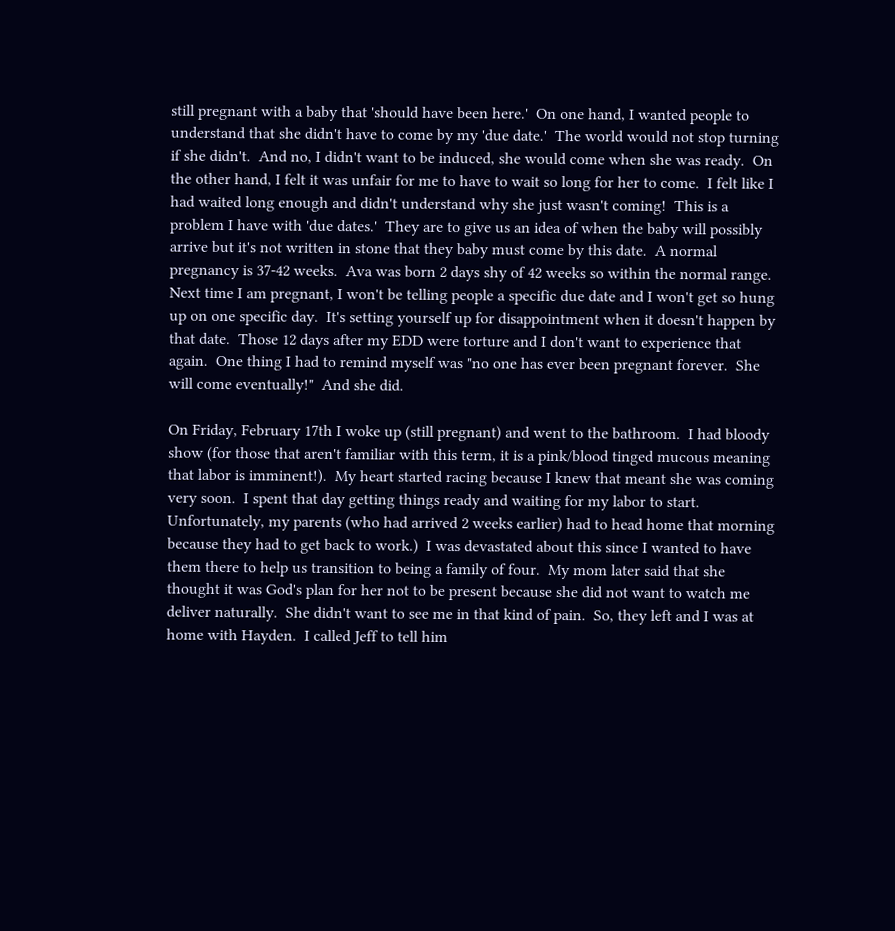still pregnant with a baby that 'should have been here.'  On one hand, I wanted people to understand that she didn't have to come by my 'due date.'  The world would not stop turning if she didn't.  And no, I didn't want to be induced, she would come when she was ready.  On the other hand, I felt it was unfair for me to have to wait so long for her to come.  I felt like I had waited long enough and didn't understand why she just wasn't coming!  This is a problem I have with 'due dates.'  They are to give us an idea of when the baby will possibly arrive but it's not written in stone that they baby must come by this date.  A normal pregnancy is 37-42 weeks.  Ava was born 2 days shy of 42 weeks so within the normal range.  Next time I am pregnant, I won't be telling people a specific due date and I won't get so hung up on one specific day.  It's setting yourself up for disappointment when it doesn't happen by that date.  Those 12 days after my EDD were torture and I don't want to experience that again.  One thing I had to remind myself was "no one has ever been pregnant forever.  She will come eventually!"  And she did.

On Friday, February 17th I woke up (still pregnant) and went to the bathroom.  I had bloody show (for those that aren't familiar with this term, it is a pink/blood tinged mucous meaning that labor is imminent!).  My heart started racing because I knew that meant she was coming very soon.  I spent that day getting things ready and waiting for my labor to start.  Unfortunately, my parents (who had arrived 2 weeks earlier) had to head home that morning because they had to get back to work.)  I was devastated about this since I wanted to have them there to help us transition to being a family of four.  My mom later said that she thought it was God's plan for her not to be present because she did not want to watch me deliver naturally.  She didn't want to see me in that kind of pain.  So, they left and I was at home with Hayden.  I called Jeff to tell him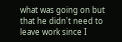what was going on but that he didn't need to leave work since I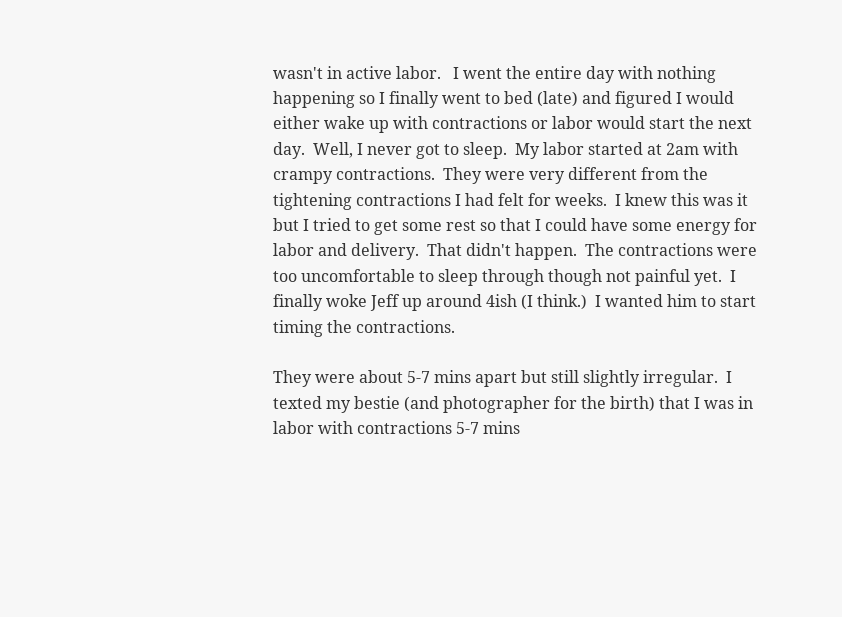wasn't in active labor.   I went the entire day with nothing happening so I finally went to bed (late) and figured I would either wake up with contractions or labor would start the next day.  Well, I never got to sleep.  My labor started at 2am with crampy contractions.  They were very different from the tightening contractions I had felt for weeks.  I knew this was it but I tried to get some rest so that I could have some energy for labor and delivery.  That didn't happen.  The contractions were too uncomfortable to sleep through though not painful yet.  I finally woke Jeff up around 4ish (I think.)  I wanted him to start timing the contractions.

They were about 5-7 mins apart but still slightly irregular.  I texted my bestie (and photographer for the birth) that I was in labor with contractions 5-7 mins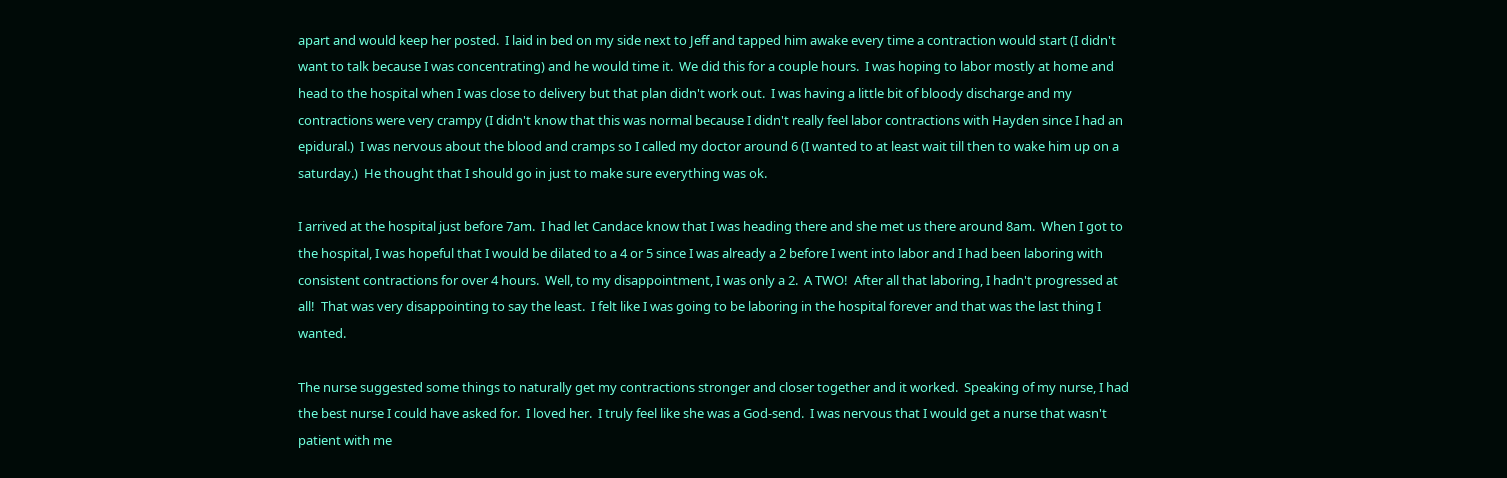apart and would keep her posted.  I laid in bed on my side next to Jeff and tapped him awake every time a contraction would start (I didn't want to talk because I was concentrating) and he would time it.  We did this for a couple hours.  I was hoping to labor mostly at home and head to the hospital when I was close to delivery but that plan didn't work out.  I was having a little bit of bloody discharge and my contractions were very crampy (I didn't know that this was normal because I didn't really feel labor contractions with Hayden since I had an epidural.)  I was nervous about the blood and cramps so I called my doctor around 6 (I wanted to at least wait till then to wake him up on a saturday.)  He thought that I should go in just to make sure everything was ok.

I arrived at the hospital just before 7am.  I had let Candace know that I was heading there and she met us there around 8am.  When I got to the hospital, I was hopeful that I would be dilated to a 4 or 5 since I was already a 2 before I went into labor and I had been laboring with consistent contractions for over 4 hours.  Well, to my disappointment, I was only a 2.  A TWO!  After all that laboring, I hadn't progressed at all!  That was very disappointing to say the least.  I felt like I was going to be laboring in the hospital forever and that was the last thing I wanted.

The nurse suggested some things to naturally get my contractions stronger and closer together and it worked.  Speaking of my nurse, I had the best nurse I could have asked for.  I loved her.  I truly feel like she was a God-send.  I was nervous that I would get a nurse that wasn't patient with me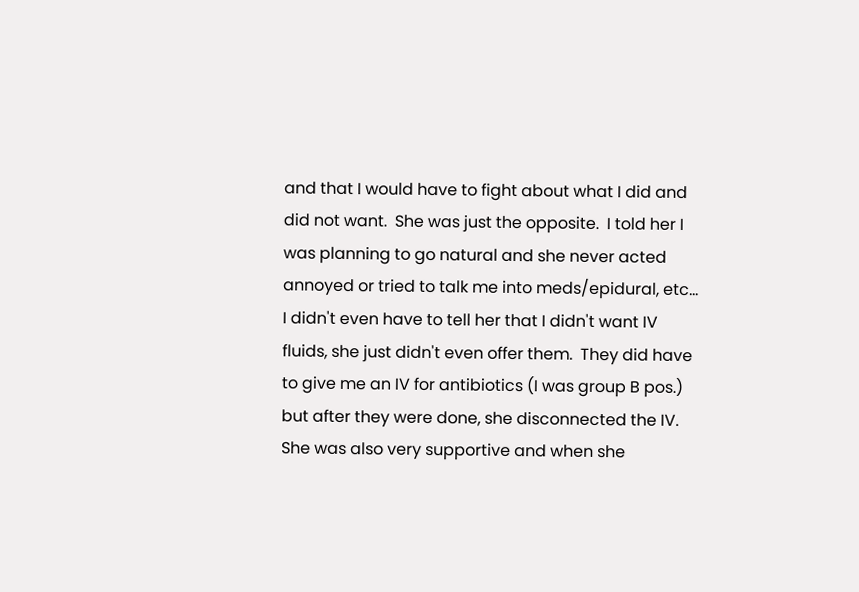and that I would have to fight about what I did and did not want.  She was just the opposite.  I told her I was planning to go natural and she never acted annoyed or tried to talk me into meds/epidural, etc...  I didn't even have to tell her that I didn't want IV fluids, she just didn't even offer them.  They did have to give me an IV for antibiotics (I was group B pos.) but after they were done, she disconnected the IV.  She was also very supportive and when she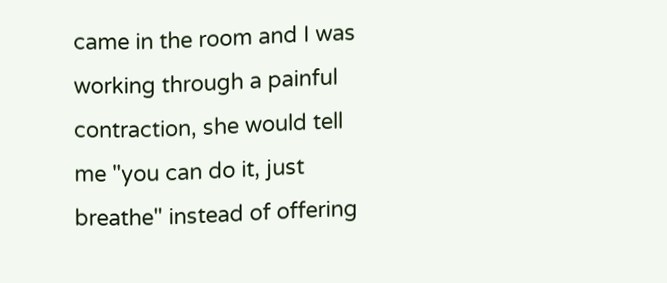came in the room and I was working through a painful contraction, she would tell me "you can do it, just breathe" instead of offering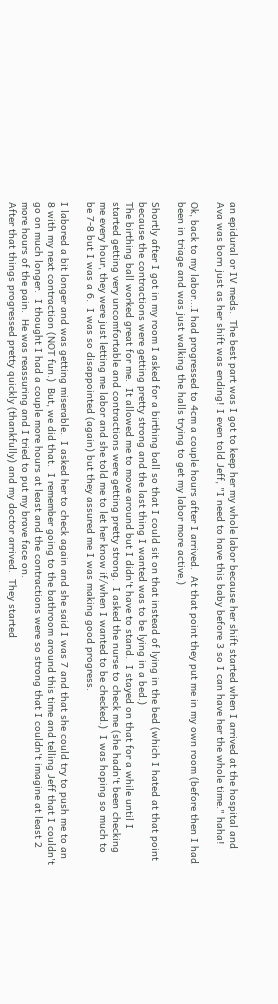an epidural or IV meds.  The best part was I got to keep her my whole labor because her shift started when I arrived at the hospital and Ava was born just as her shift was ending! I even told Jeff, "I need to have this baby before 3 so I can have her the whole time." haha!

Ok, back to my labor...I had progressed to 4cm a couple hours after I arrived.  At that point they put me in my own room (before then I had been in triage and was just walking the halls trying to get my labor more active.)

Shortly after I got in my room I asked for a birthing ball so that I could sit on that instead of lying in the bed (which I hated at that point because the contractions were getting pretty strong and the last thing I wanted was to be lying in a bed.)
The birthing ball worked great for me.  It allowed me to move around but I didn't have to stand.  I stayed on that for a while until I started getting very uncomfortable and contractions were getting pretty strong.  I asked the nurse to check me (she hadn't been checking me every hour, they were just letting me labor and she told me to let her know if/when I wanted to be checked.)  I was hoping so much to be 7-8 but I was a 6.  I was so disappointed (again) but they assured me I was making good progress.

I labored a bit longer and was getting miserable.  I asked her to check again and she said I was 7 and that she could try to push me to an 8 with my next contraction (NOT fun.)  But, we did that.  I remember going to the bathroom around this time and telling Jeff that I couldn't go on much longer.  I thought I had a couple more hours at least and the contractions were so strong that I couldn't imagine at least 2 more hours of the pain.  He was reassuring and I tried to put my brave face on.
After that things progressed pretty quickly (thankfully) and my doctor arrived.  They started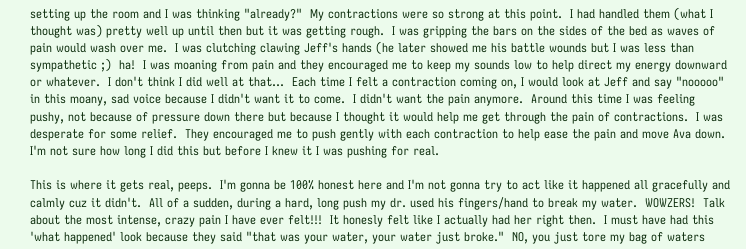setting up the room and I was thinking "already?"  My contractions were so strong at this point.  I had handled them (what I thought was) pretty well up until then but it was getting rough.  I was gripping the bars on the sides of the bed as waves of pain would wash over me.  I was clutching clawing Jeff's hands (he later showed me his battle wounds but I was less than sympathetic ;)  ha!  I was moaning from pain and they encouraged me to keep my sounds low to help direct my energy downward or whatever.  I don't think I did well at that...  Each time I felt a contraction coming on, I would look at Jeff and say "nooooo" in this moany, sad voice because I didn't want it to come.  I didn't want the pain anymore.  Around this time I was feeling pushy, not because of pressure down there but because I thought it would help me get through the pain of contractions.  I was desperate for some relief.  They encouraged me to push gently with each contraction to help ease the pain and move Ava down.  I'm not sure how long I did this but before I knew it I was pushing for real.

This is where it gets real, peeps.  I'm gonna be 100% honest here and I'm not gonna try to act like it happened all gracefully and calmly cuz it didn't.  All of a sudden, during a hard, long push my dr. used his fingers/hand to break my water.  WOWZERS!  Talk about the most intense, crazy pain I have ever felt!!!  It honesly felt like I actually had her right then.  I must have had this  'what happened' look because they said "that was your water, your water just broke."  NO, you just tore my bag of waters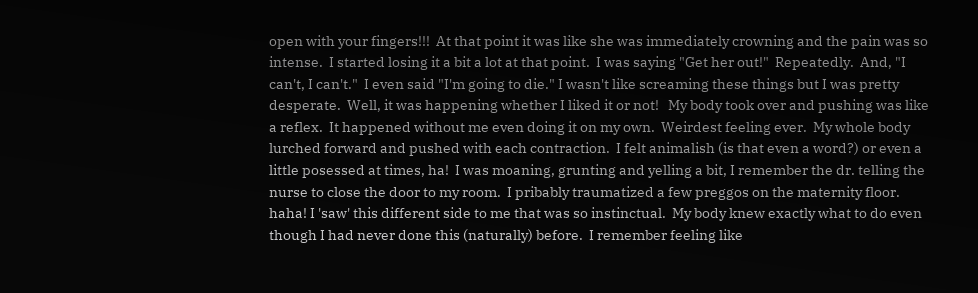open with your fingers!!!  At that point it was like she was immediately crowning and the pain was so intense.  I started losing it a bit a lot at that point.  I was saying "Get her out!"  Repeatedly.  And, "I can't, I can't."  I even said "I'm going to die." I wasn't like screaming these things but I was pretty desperate.  Well, it was happening whether I liked it or not!   My body took over and pushing was like a reflex.  It happened without me even doing it on my own.  Weirdest feeling ever.  My whole body lurched forward and pushed with each contraction.  I felt animalish (is that even a word?) or even a little posessed at times, ha!  I was moaning, grunting and yelling a bit, I remember the dr. telling the nurse to close the door to my room.  I pribably traumatized a few preggos on the maternity floor. haha! I 'saw' this different side to me that was so instinctual.  My body knew exactly what to do even though I had never done this (naturally) before.  I remember feeling like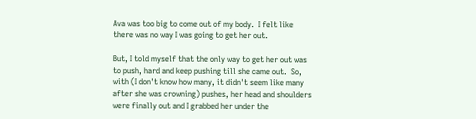Ava was too big to come out of my body.  I felt like there was no way I was going to get her out.

But, I told myself that the only way to get her out was to push, hard and keep pushing till she came out.  So, with (I don't know how many, it didn't seem like many after she was crowning) pushes, her head and shoulders were finally out and I grabbed her under the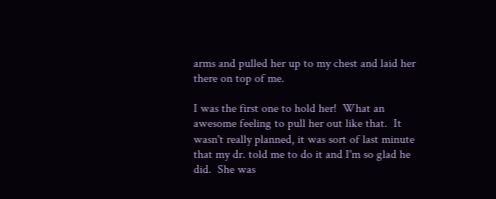arms and pulled her up to my chest and laid her there on top of me.

I was the first one to hold her!  What an awesome feeling to pull her out like that.  It wasn't really planned, it was sort of last minute that my dr. told me to do it and I'm so glad he did.  She was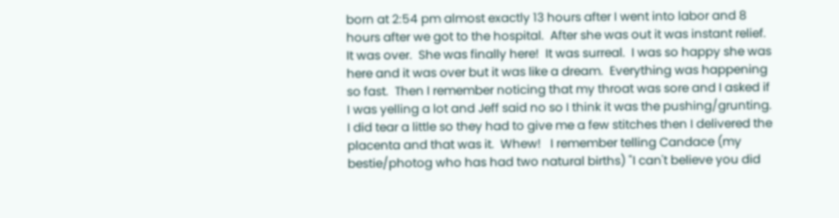born at 2:54 pm almost exactly 13 hours after I went into labor and 8 hours after we got to the hospital.  After she was out it was instant relief.  It was over.  She was finally here!  It was surreal.  I was so happy she was here and it was over but it was like a dream.  Everything was happening so fast.  Then I remember noticing that my throat was sore and I asked if I was yelling a lot and Jeff said no so I think it was the pushing/grunting.  I did tear a little so they had to give me a few stitches then I delivered the placenta and that was it.  Whew!   I remember telling Candace (my bestie/photog who has had two natural births) "I can't believe you did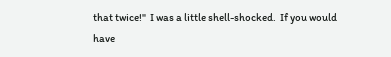that twice!"  I was a little shell-shocked.  If you would have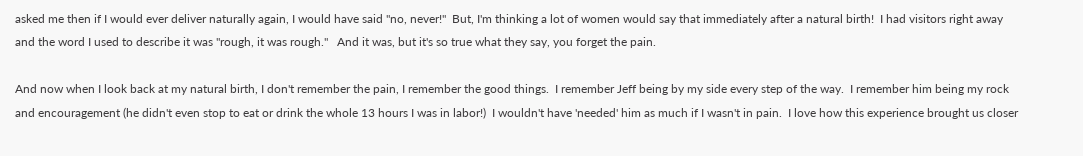asked me then if I would ever deliver naturally again, I would have said "no, never!"  But, I'm thinking a lot of women would say that immediately after a natural birth!  I had visitors right away and the word I used to describe it was "rough, it was rough."   And it was, but it's so true what they say, you forget the pain.

And now when I look back at my natural birth, I don't remember the pain, I remember the good things.  I remember Jeff being by my side every step of the way.  I remember him being my rock and encouragement (he didn't even stop to eat or drink the whole 13 hours I was in labor!)  I wouldn't have 'needed' him as much if I wasn't in pain.  I love how this experience brought us closer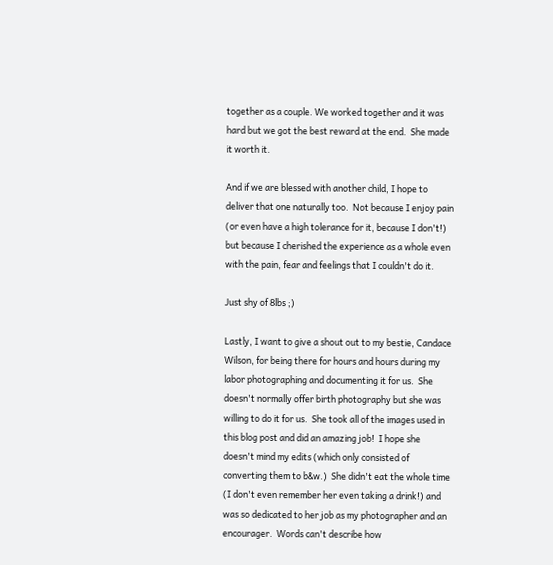together as a couple. We worked together and it was hard but we got the best reward at the end.  She made it worth it.

And if we are blessed with another child, I hope to deliver that one naturally too.  Not because I enjoy pain (or even have a high tolerance for it, because I don't!) but because I cherished the experience as a whole even with the pain, fear and feelings that I couldn't do it.

Just shy of 8lbs ;)

Lastly, I want to give a shout out to my bestie, Candace Wilson, for being there for hours and hours during my labor photographing and documenting it for us.  She doesn't normally offer birth photography but she was willing to do it for us.  She took all of the images used in this blog post and did an amazing job!  I hope she doesn't mind my edits (which only consisted of converting them to b&w.)  She didn't eat the whole time (I don't even remember her even taking a drink!) and was so dedicated to her job as my photographer and an encourager.  Words can't describe how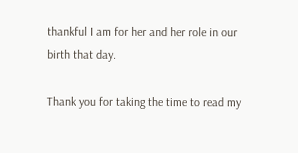thankful I am for her and her role in our birth that day.

Thank you for taking the time to read my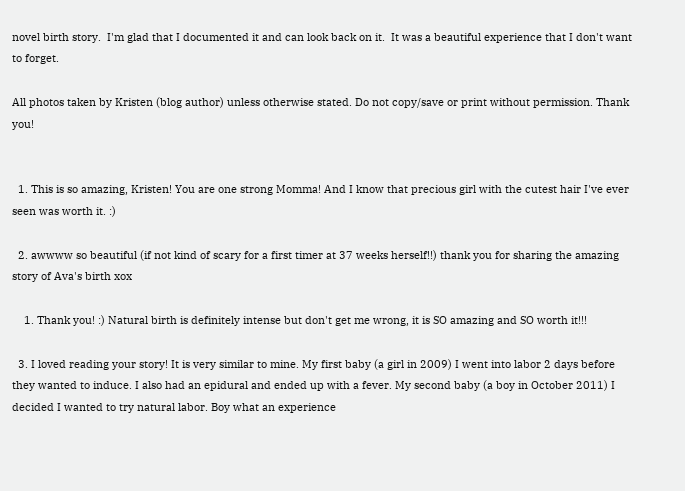novel birth story.  I'm glad that I documented it and can look back on it.  It was a beautiful experience that I don't want to forget.

All photos taken by Kristen (blog author) unless otherwise stated. Do not copy/save or print without permission. Thank you!


  1. This is so amazing, Kristen! You are one strong Momma! And I know that precious girl with the cutest hair I've ever seen was worth it. :)

  2. awwww so beautiful (if not kind of scary for a first timer at 37 weeks herself!!) thank you for sharing the amazing story of Ava's birth xox

    1. Thank you! :) Natural birth is definitely intense but don't get me wrong, it is SO amazing and SO worth it!!!

  3. I loved reading your story! It is very similar to mine. My first baby (a girl in 2009) I went into labor 2 days before they wanted to induce. I also had an epidural and ended up with a fever. My second baby (a boy in October 2011) I decided I wanted to try natural labor. Boy what an experience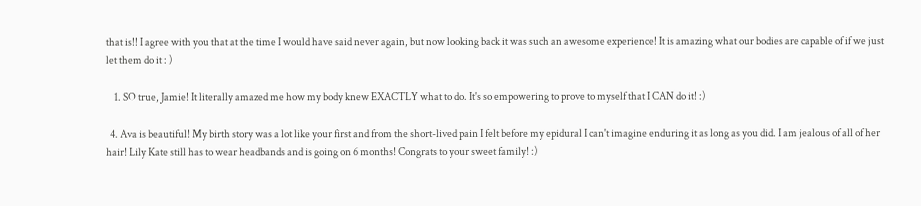that is!! I agree with you that at the time I would have said never again, but now looking back it was such an awesome experience! It is amazing what our bodies are capable of if we just let them do it : )

    1. SO true, Jamie! It literally amazed me how my body knew EXACTLY what to do. It's so empowering to prove to myself that I CAN do it! :)

  4. Ava is beautiful! My birth story was a lot like your first and from the short-lived pain I felt before my epidural I can't imagine enduring it as long as you did. I am jealous of all of her hair! Lily Kate still has to wear headbands and is going on 6 months! Congrats to your sweet family! :)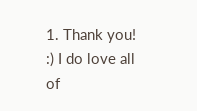1. Thank you! :) I do love all of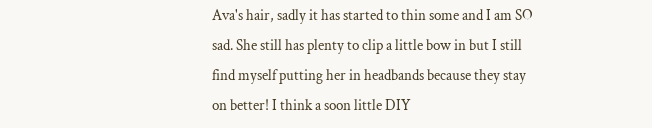Ava's hair, sadly it has started to thin some and I am SO sad. She still has plenty to clip a little bow in but I still find myself putting her in headbands because they stay on better! I think a soon little DIY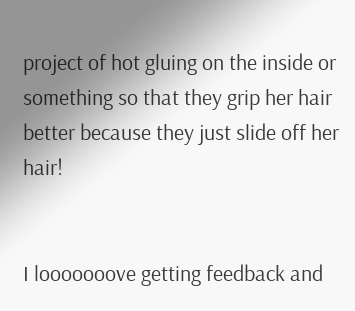project of hot gluing on the inside or something so that they grip her hair better because they just slide off her hair!


I looooooove getting feedback and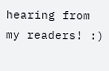hearing from my readers! :)